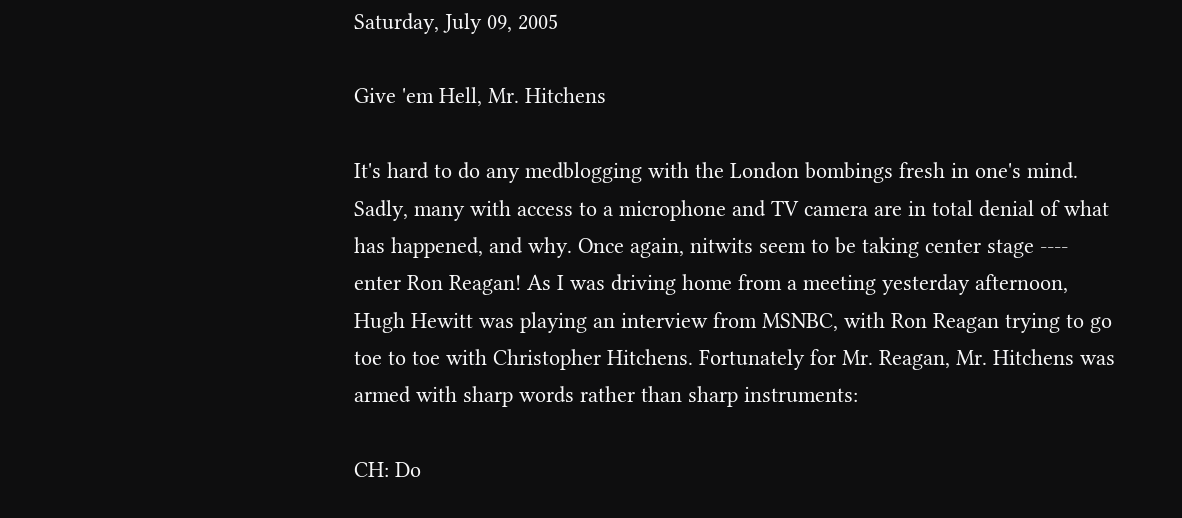Saturday, July 09, 2005

Give 'em Hell, Mr. Hitchens

It's hard to do any medblogging with the London bombings fresh in one's mind. Sadly, many with access to a microphone and TV camera are in total denial of what has happened, and why. Once again, nitwits seem to be taking center stage ---- enter Ron Reagan! As I was driving home from a meeting yesterday afternoon, Hugh Hewitt was playing an interview from MSNBC, with Ron Reagan trying to go toe to toe with Christopher Hitchens. Fortunately for Mr. Reagan, Mr. Hitchens was armed with sharp words rather than sharp instruments:

CH: Do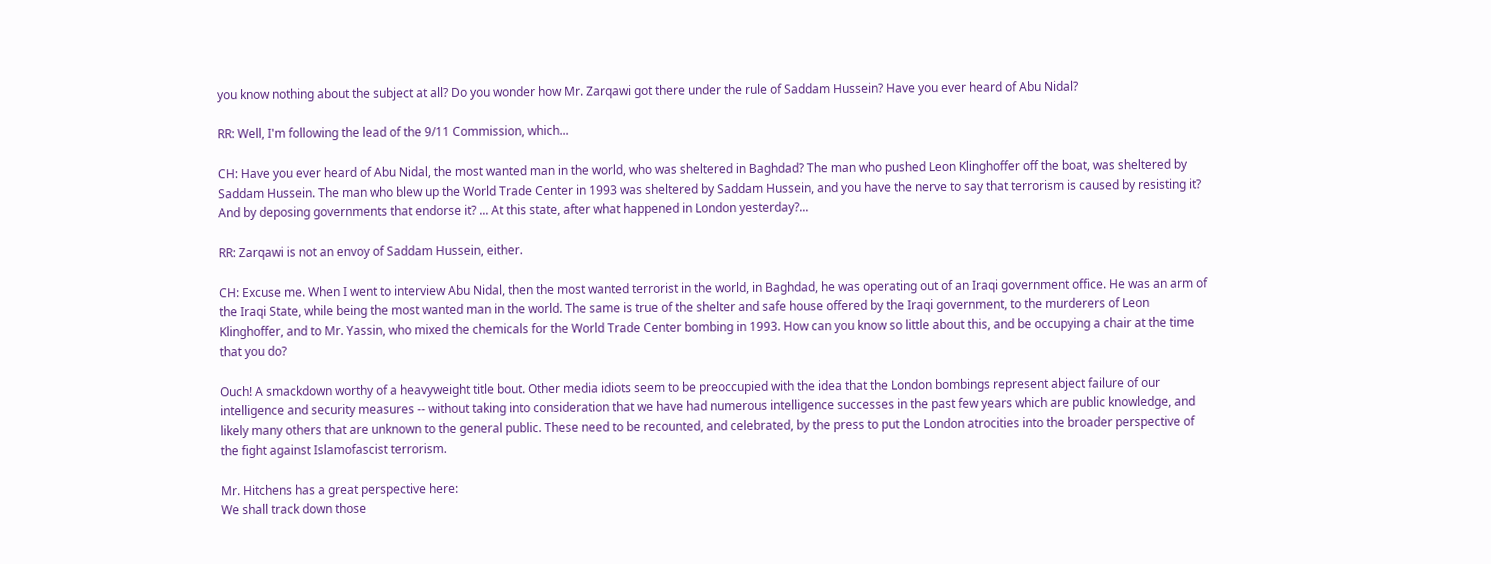you know nothing about the subject at all? Do you wonder how Mr. Zarqawi got there under the rule of Saddam Hussein? Have you ever heard of Abu Nidal?

RR: Well, I'm following the lead of the 9/11 Commission, which...

CH: Have you ever heard of Abu Nidal, the most wanted man in the world, who was sheltered in Baghdad? The man who pushed Leon Klinghoffer off the boat, was sheltered by Saddam Hussein. The man who blew up the World Trade Center in 1993 was sheltered by Saddam Hussein, and you have the nerve to say that terrorism is caused by resisting it? And by deposing governments that endorse it? ... At this state, after what happened in London yesterday?...

RR: Zarqawi is not an envoy of Saddam Hussein, either.

CH: Excuse me. When I went to interview Abu Nidal, then the most wanted terrorist in the world, in Baghdad, he was operating out of an Iraqi government office. He was an arm of the Iraqi State, while being the most wanted man in the world. The same is true of the shelter and safe house offered by the Iraqi government, to the murderers of Leon Klinghoffer, and to Mr. Yassin, who mixed the chemicals for the World Trade Center bombing in 1993. How can you know so little about this, and be occupying a chair at the time that you do?

Ouch! A smackdown worthy of a heavyweight title bout. Other media idiots seem to be preoccupied with the idea that the London bombings represent abject failure of our intelligence and security measures -- without taking into consideration that we have had numerous intelligence successes in the past few years which are public knowledge, and likely many others that are unknown to the general public. These need to be recounted, and celebrated, by the press to put the London atrocities into the broader perspective of the fight against Islamofascist terrorism.

Mr. Hitchens has a great perspective here:
We shall track down those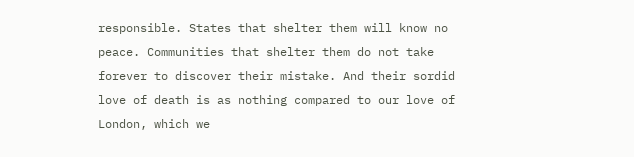responsible. States that shelter them will know no peace. Communities that shelter them do not take forever to discover their mistake. And their sordid love of death is as nothing compared to our love of London, which we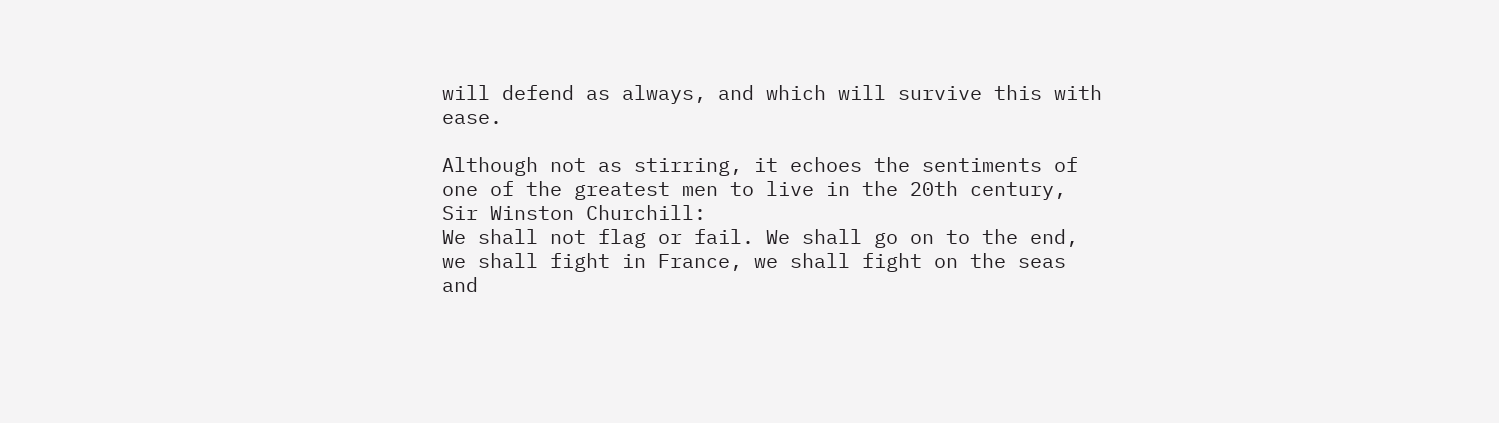will defend as always, and which will survive this with ease.

Although not as stirring, it echoes the sentiments of one of the greatest men to live in the 20th century, Sir Winston Churchill:
We shall not flag or fail. We shall go on to the end, we shall fight in France, we shall fight on the seas and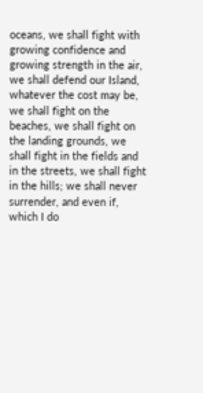oceans, we shall fight with growing confidence and growing strength in the air, we shall defend our Island, whatever the cost may be, we shall fight on the beaches, we shall fight on the landing grounds, we shall fight in the fields and in the streets, we shall fight in the hills; we shall never surrender, and even if, which I do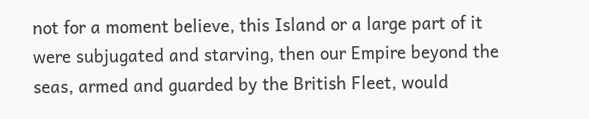not for a moment believe, this Island or a large part of it were subjugated and starving, then our Empire beyond the seas, armed and guarded by the British Fleet, would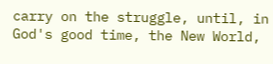carry on the struggle, until, in God's good time, the New World,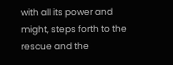with all its power and might, steps forth to the rescue and the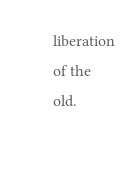liberation of the old.